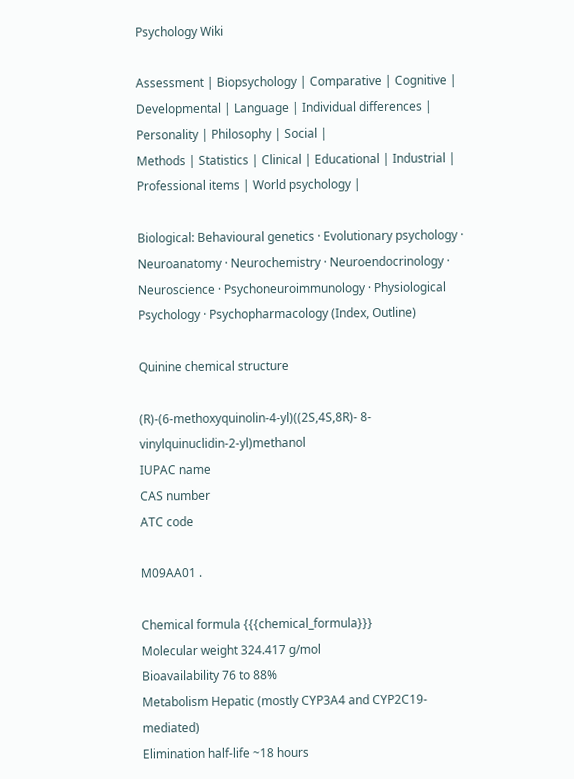Psychology Wiki

Assessment | Biopsychology | Comparative | Cognitive | Developmental | Language | Individual differences | Personality | Philosophy | Social |
Methods | Statistics | Clinical | Educational | Industrial | Professional items | World psychology |

Biological: Behavioural genetics · Evolutionary psychology · Neuroanatomy · Neurochemistry · Neuroendocrinology · Neuroscience · Psychoneuroimmunology · Physiological Psychology · Psychopharmacology (Index, Outline)

Quinine chemical structure

(R)-(6-methoxyquinolin-4-yl)((2S,4S,8R)- 8-vinylquinuclidin-2-yl)methanol
IUPAC name
CAS number
ATC code

M09AA01 .

Chemical formula {{{chemical_formula}}}
Molecular weight 324.417 g/mol
Bioavailability 76 to 88%
Metabolism Hepatic (mostly CYP3A4 and CYP2C19-mediated)
Elimination half-life ~18 hours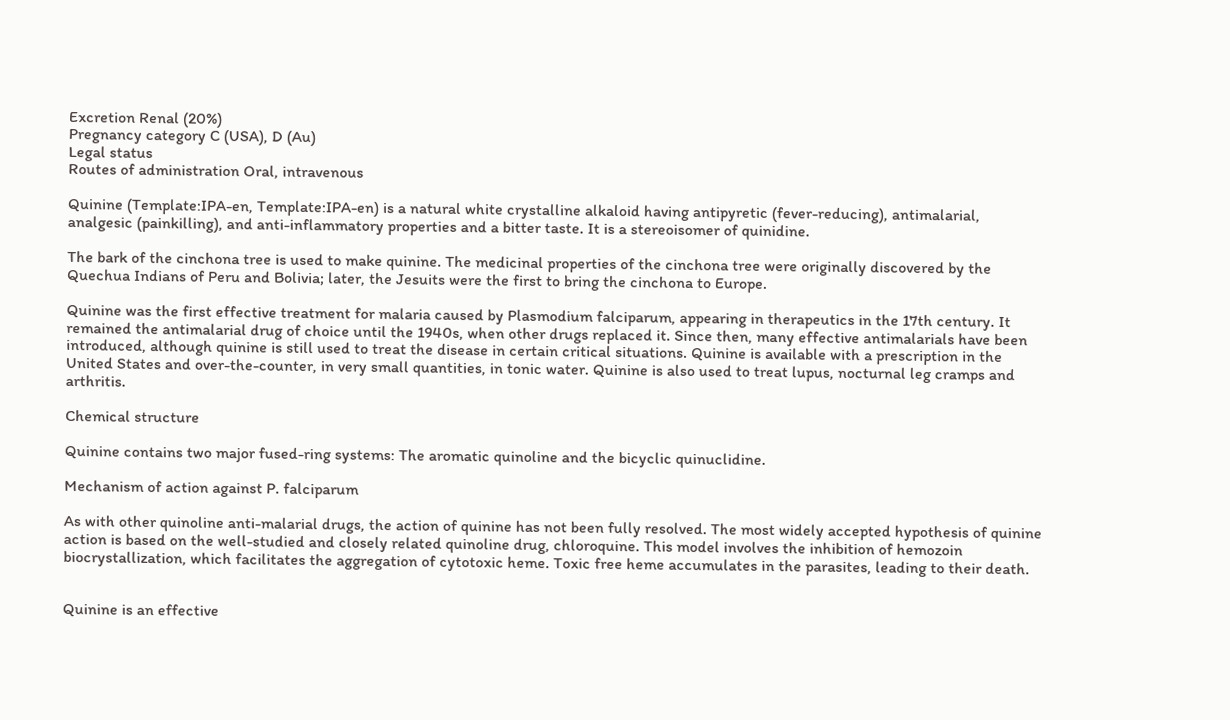Excretion Renal (20%)
Pregnancy category C (USA), D (Au)
Legal status
Routes of administration Oral, intravenous

Quinine (Template:IPA-en, Template:IPA-en) is a natural white crystalline alkaloid having antipyretic (fever-reducing), antimalarial, analgesic (painkilling), and anti-inflammatory properties and a bitter taste. It is a stereoisomer of quinidine.

The bark of the cinchona tree is used to make quinine. The medicinal properties of the cinchona tree were originally discovered by the Quechua Indians of Peru and Bolivia; later, the Jesuits were the first to bring the cinchona to Europe.

Quinine was the first effective treatment for malaria caused by Plasmodium falciparum, appearing in therapeutics in the 17th century. It remained the antimalarial drug of choice until the 1940s, when other drugs replaced it. Since then, many effective antimalarials have been introduced, although quinine is still used to treat the disease in certain critical situations. Quinine is available with a prescription in the United States and over-the-counter, in very small quantities, in tonic water. Quinine is also used to treat lupus, nocturnal leg cramps and arthritis.

Chemical structure

Quinine contains two major fused-ring systems: The aromatic quinoline and the bicyclic quinuclidine.

Mechanism of action against P. falciparum

As with other quinoline anti-malarial drugs, the action of quinine has not been fully resolved. The most widely accepted hypothesis of quinine action is based on the well-studied and closely related quinoline drug, chloroquine. This model involves the inhibition of hemozoin biocrystallization, which facilitates the aggregation of cytotoxic heme. Toxic free heme accumulates in the parasites, leading to their death.


Quinine is an effective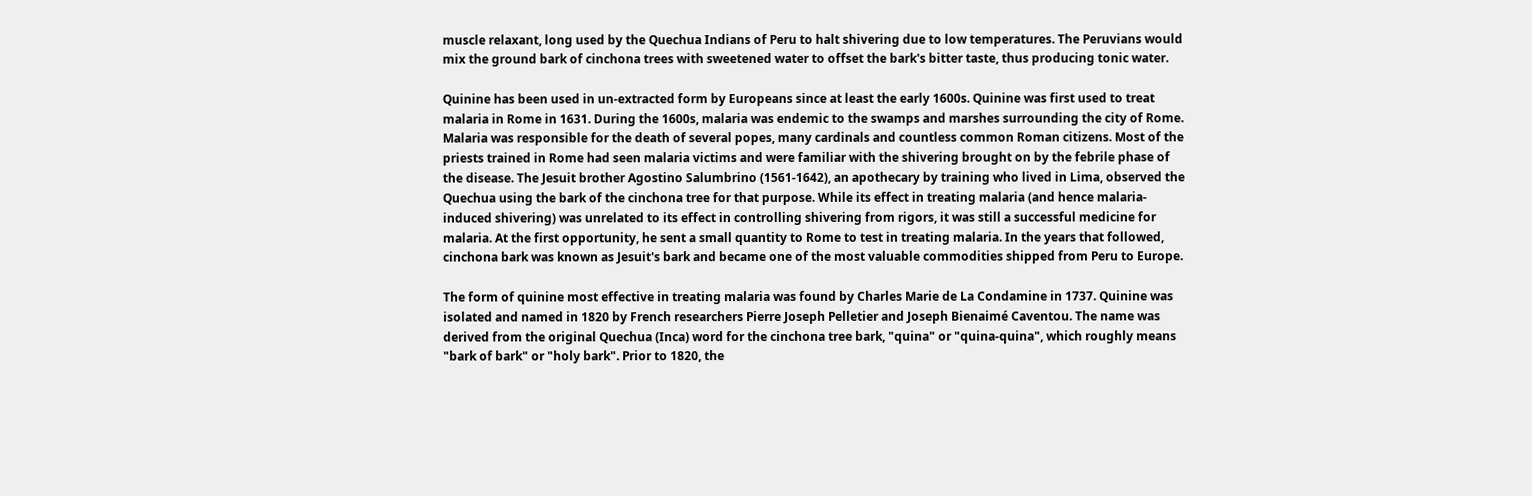muscle relaxant, long used by the Quechua Indians of Peru to halt shivering due to low temperatures. The Peruvians would mix the ground bark of cinchona trees with sweetened water to offset the bark's bitter taste, thus producing tonic water.

Quinine has been used in un-extracted form by Europeans since at least the early 1600s. Quinine was first used to treat malaria in Rome in 1631. During the 1600s, malaria was endemic to the swamps and marshes surrounding the city of Rome. Malaria was responsible for the death of several popes, many cardinals and countless common Roman citizens. Most of the priests trained in Rome had seen malaria victims and were familiar with the shivering brought on by the febrile phase of the disease. The Jesuit brother Agostino Salumbrino (1561-1642), an apothecary by training who lived in Lima, observed the Quechua using the bark of the cinchona tree for that purpose. While its effect in treating malaria (and hence malaria-induced shivering) was unrelated to its effect in controlling shivering from rigors, it was still a successful medicine for malaria. At the first opportunity, he sent a small quantity to Rome to test in treating malaria. In the years that followed, cinchona bark was known as Jesuit's bark and became one of the most valuable commodities shipped from Peru to Europe.

The form of quinine most effective in treating malaria was found by Charles Marie de La Condamine in 1737. Quinine was isolated and named in 1820 by French researchers Pierre Joseph Pelletier and Joseph Bienaimé Caventou. The name was derived from the original Quechua (Inca) word for the cinchona tree bark, "quina" or "quina-quina", which roughly means "bark of bark" or "holy bark". Prior to 1820, the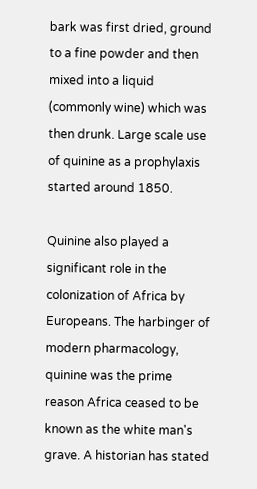bark was first dried, ground to a fine powder and then mixed into a liquid (commonly wine) which was then drunk. Large scale use of quinine as a prophylaxis started around 1850.

Quinine also played a significant role in the colonization of Africa by Europeans. The harbinger of modern pharmacology, quinine was the prime reason Africa ceased to be known as the white man's grave. A historian has stated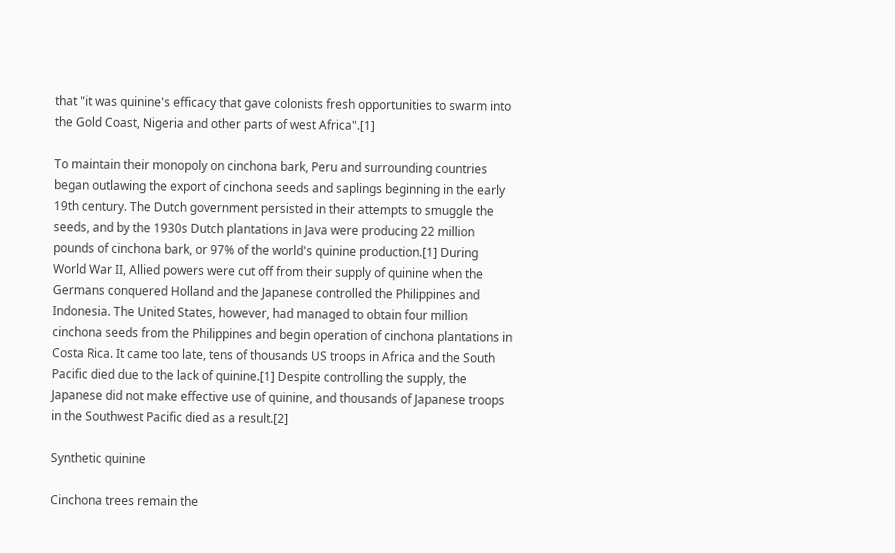that "it was quinine's efficacy that gave colonists fresh opportunities to swarm into the Gold Coast, Nigeria and other parts of west Africa".[1]

To maintain their monopoly on cinchona bark, Peru and surrounding countries began outlawing the export of cinchona seeds and saplings beginning in the early 19th century. The Dutch government persisted in their attempts to smuggle the seeds, and by the 1930s Dutch plantations in Java were producing 22 million pounds of cinchona bark, or 97% of the world's quinine production.[1] During World War II, Allied powers were cut off from their supply of quinine when the Germans conquered Holland and the Japanese controlled the Philippines and Indonesia. The United States, however, had managed to obtain four million cinchona seeds from the Philippines and begin operation of cinchona plantations in Costa Rica. It came too late, tens of thousands US troops in Africa and the South Pacific died due to the lack of quinine.[1] Despite controlling the supply, the Japanese did not make effective use of quinine, and thousands of Japanese troops in the Southwest Pacific died as a result.[2]

Synthetic quinine

Cinchona trees remain the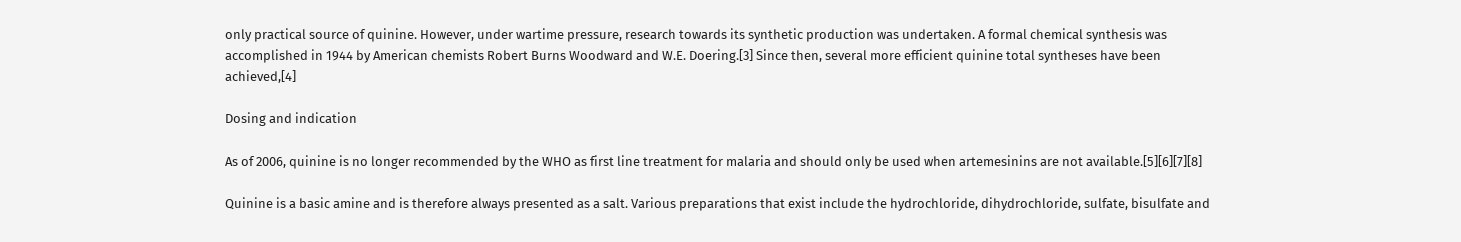only practical source of quinine. However, under wartime pressure, research towards its synthetic production was undertaken. A formal chemical synthesis was accomplished in 1944 by American chemists Robert Burns Woodward and W.E. Doering.[3] Since then, several more efficient quinine total syntheses have been achieved,[4]

Dosing and indication

As of 2006, quinine is no longer recommended by the WHO as first line treatment for malaria and should only be used when artemesinins are not available.[5][6][7][8]

Quinine is a basic amine and is therefore always presented as a salt. Various preparations that exist include the hydrochloride, dihydrochloride, sulfate, bisulfate and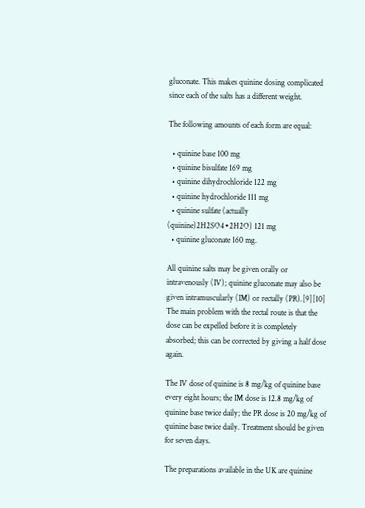gluconate. This makes quinine dosing complicated since each of the salts has a different weight.

The following amounts of each form are equal:

  • quinine base 100 mg
  • quinine bisulfate 169 mg
  • quinine dihydrochloride 122 mg
  • quinine hydrochloride 111 mg
  • quinine sulfate (actually (quinine)2H2SO4∙2H2O) 121 mg
  • quinine gluconate 160 mg.

All quinine salts may be given orally or intravenously (IV); quinine gluconate may also be given intramuscularly (IM) or rectally (PR).[9][10] The main problem with the rectal route is that the dose can be expelled before it is completely absorbed; this can be corrected by giving a half dose again.

The IV dose of quinine is 8 mg/kg of quinine base every eight hours; the IM dose is 12.8 mg/kg of quinine base twice daily; the PR dose is 20 mg/kg of quinine base twice daily. Treatment should be given for seven days.

The preparations available in the UK are quinine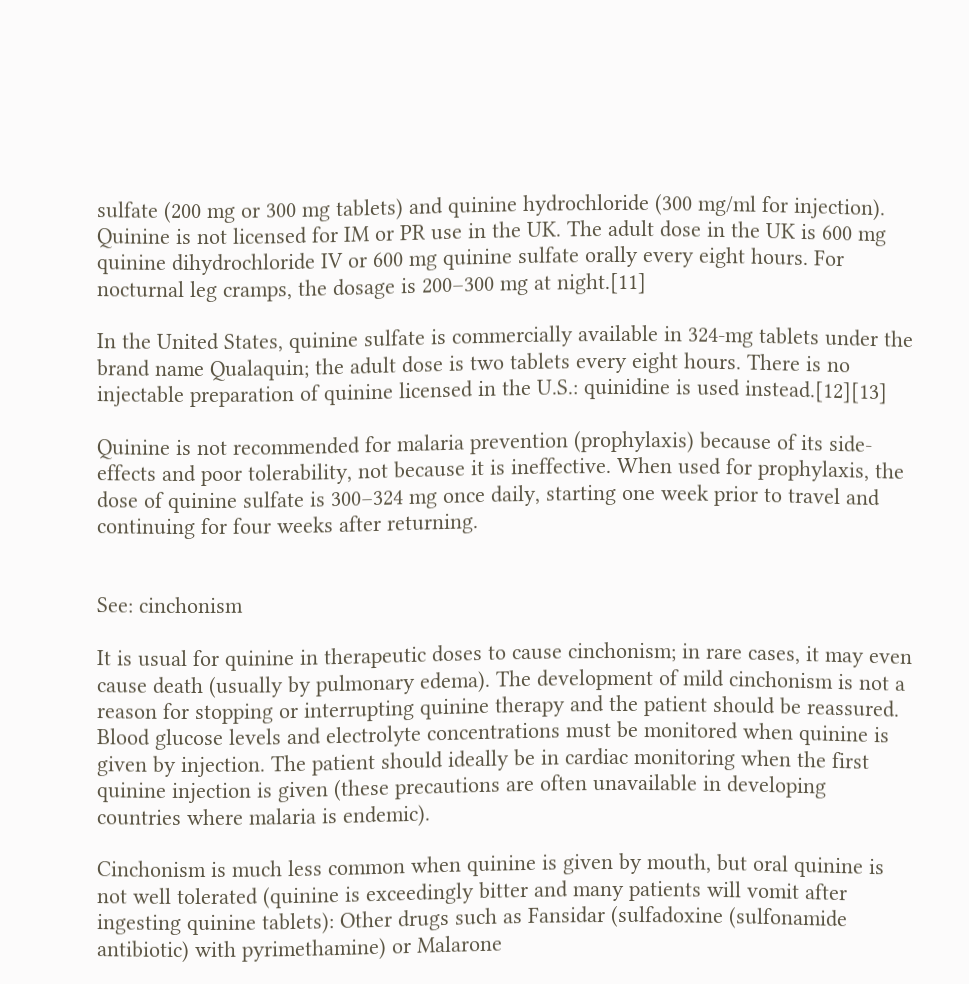sulfate (200 mg or 300 mg tablets) and quinine hydrochloride (300 mg/ml for injection). Quinine is not licensed for IM or PR use in the UK. The adult dose in the UK is 600 mg quinine dihydrochloride IV or 600 mg quinine sulfate orally every eight hours. For nocturnal leg cramps, the dosage is 200–300 mg at night.[11]

In the United States, quinine sulfate is commercially available in 324-mg tablets under the brand name Qualaquin; the adult dose is two tablets every eight hours. There is no injectable preparation of quinine licensed in the U.S.: quinidine is used instead.[12][13]

Quinine is not recommended for malaria prevention (prophylaxis) because of its side-effects and poor tolerability, not because it is ineffective. When used for prophylaxis, the dose of quinine sulfate is 300–324 mg once daily, starting one week prior to travel and continuing for four weeks after returning.


See: cinchonism

It is usual for quinine in therapeutic doses to cause cinchonism; in rare cases, it may even cause death (usually by pulmonary edema). The development of mild cinchonism is not a reason for stopping or interrupting quinine therapy and the patient should be reassured. Blood glucose levels and electrolyte concentrations must be monitored when quinine is given by injection. The patient should ideally be in cardiac monitoring when the first quinine injection is given (these precautions are often unavailable in developing countries where malaria is endemic).

Cinchonism is much less common when quinine is given by mouth, but oral quinine is not well tolerated (quinine is exceedingly bitter and many patients will vomit after ingesting quinine tablets): Other drugs such as Fansidar (sulfadoxine (sulfonamide antibiotic) with pyrimethamine) or Malarone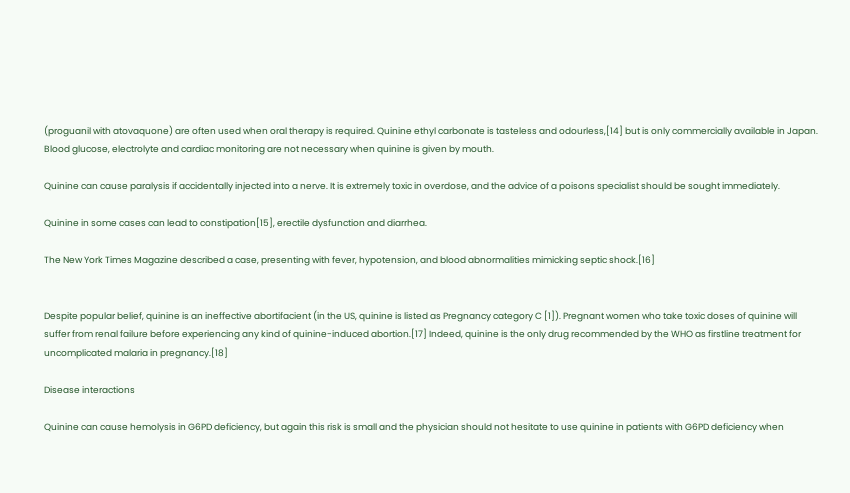(proguanil with atovaquone) are often used when oral therapy is required. Quinine ethyl carbonate is tasteless and odourless,[14] but is only commercially available in Japan. Blood glucose, electrolyte and cardiac monitoring are not necessary when quinine is given by mouth.

Quinine can cause paralysis if accidentally injected into a nerve. It is extremely toxic in overdose, and the advice of a poisons specialist should be sought immediately.

Quinine in some cases can lead to constipation[15], erectile dysfunction and diarrhea.

The New York Times Magazine described a case, presenting with fever, hypotension, and blood abnormalities mimicking septic shock.[16]


Despite popular belief, quinine is an ineffective abortifacient (in the US, quinine is listed as Pregnancy category C [1]). Pregnant women who take toxic doses of quinine will suffer from renal failure before experiencing any kind of quinine-induced abortion.[17] Indeed, quinine is the only drug recommended by the WHO as firstline treatment for uncomplicated malaria in pregnancy.[18]

Disease interactions

Quinine can cause hemolysis in G6PD deficiency, but again this risk is small and the physician should not hesitate to use quinine in patients with G6PD deficiency when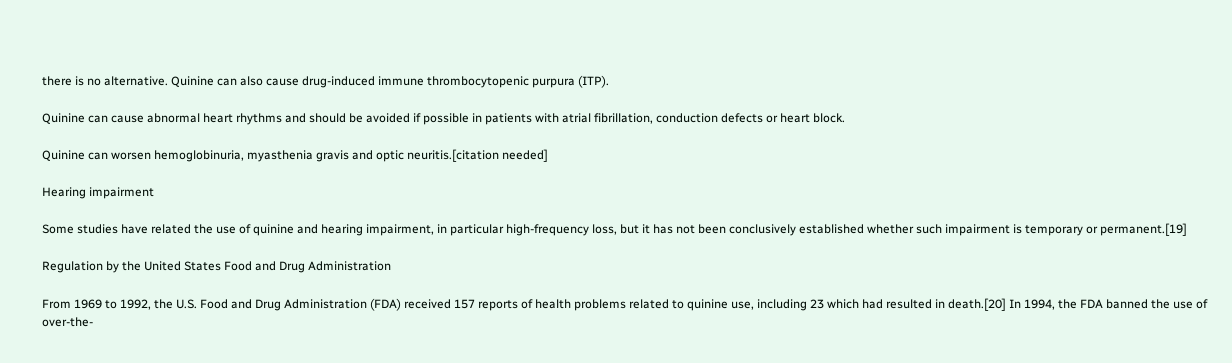there is no alternative. Quinine can also cause drug-induced immune thrombocytopenic purpura (ITP).

Quinine can cause abnormal heart rhythms and should be avoided if possible in patients with atrial fibrillation, conduction defects or heart block.

Quinine can worsen hemoglobinuria, myasthenia gravis and optic neuritis.[citation needed]

Hearing impairment

Some studies have related the use of quinine and hearing impairment, in particular high-frequency loss, but it has not been conclusively established whether such impairment is temporary or permanent.[19]

Regulation by the United States Food and Drug Administration

From 1969 to 1992, the U.S. Food and Drug Administration (FDA) received 157 reports of health problems related to quinine use, including 23 which had resulted in death.[20] In 1994, the FDA banned the use of over-the-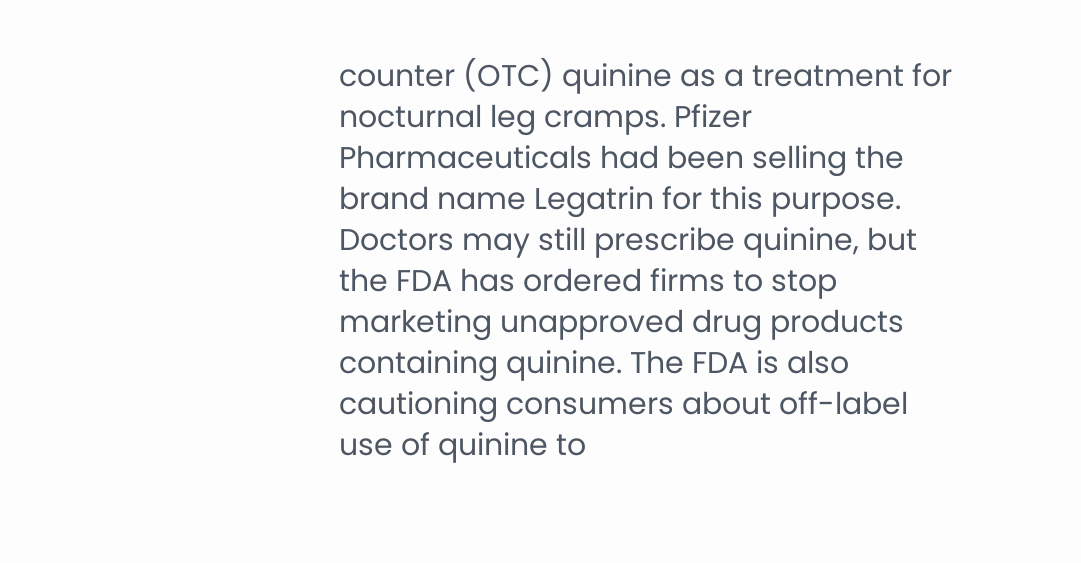counter (OTC) quinine as a treatment for nocturnal leg cramps. Pfizer Pharmaceuticals had been selling the brand name Legatrin for this purpose. Doctors may still prescribe quinine, but the FDA has ordered firms to stop marketing unapproved drug products containing quinine. The FDA is also cautioning consumers about off-label use of quinine to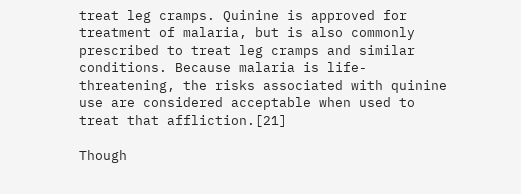treat leg cramps. Quinine is approved for treatment of malaria, but is also commonly prescribed to treat leg cramps and similar conditions. Because malaria is life-threatening, the risks associated with quinine use are considered acceptable when used to treat that affliction.[21]

Though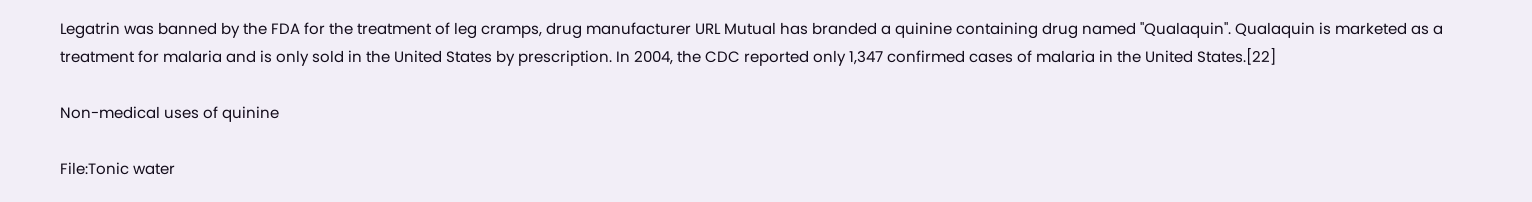Legatrin was banned by the FDA for the treatment of leg cramps, drug manufacturer URL Mutual has branded a quinine containing drug named "Qualaquin". Qualaquin is marketed as a treatment for malaria and is only sold in the United States by prescription. In 2004, the CDC reported only 1,347 confirmed cases of malaria in the United States.[22]

Non-medical uses of quinine

File:Tonic water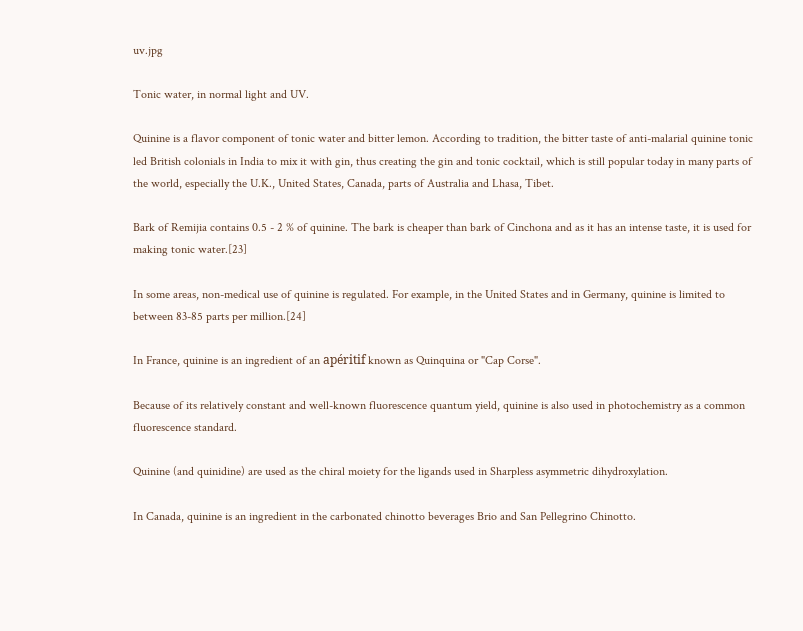uv.jpg

Tonic water, in normal light and UV.

Quinine is a flavor component of tonic water and bitter lemon. According to tradition, the bitter taste of anti-malarial quinine tonic led British colonials in India to mix it with gin, thus creating the gin and tonic cocktail, which is still popular today in many parts of the world, especially the U.K., United States, Canada, parts of Australia and Lhasa, Tibet.

Bark of Remijia contains 0.5 - 2 % of quinine. The bark is cheaper than bark of Cinchona and as it has an intense taste, it is used for making tonic water.[23]

In some areas, non-medical use of quinine is regulated. For example, in the United States and in Germany, quinine is limited to between 83-85 parts per million.[24]

In France, quinine is an ingredient of an apéritif known as Quinquina or "Cap Corse".

Because of its relatively constant and well-known fluorescence quantum yield, quinine is also used in photochemistry as a common fluorescence standard.

Quinine (and quinidine) are used as the chiral moiety for the ligands used in Sharpless asymmetric dihydroxylation.

In Canada, quinine is an ingredient in the carbonated chinotto beverages Brio and San Pellegrino Chinotto.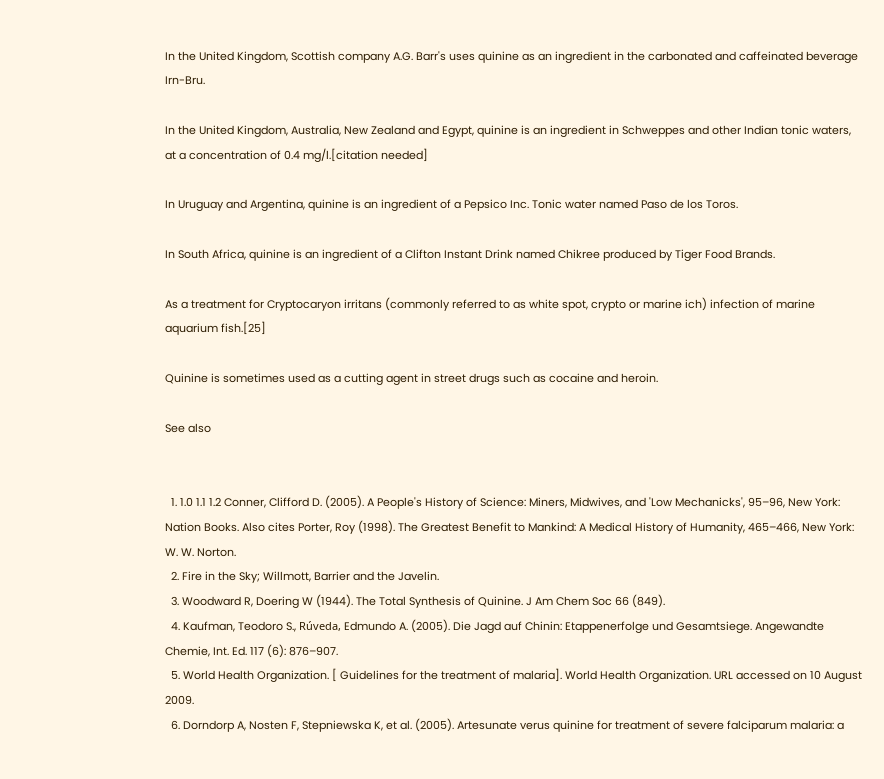In the United Kingdom, Scottish company A.G. Barr's uses quinine as an ingredient in the carbonated and caffeinated beverage Irn-Bru.

In the United Kingdom, Australia, New Zealand and Egypt, quinine is an ingredient in Schweppes and other Indian tonic waters, at a concentration of 0.4 mg/l.[citation needed]

In Uruguay and Argentina, quinine is an ingredient of a Pepsico Inc. Tonic water named Paso de los Toros.

In South Africa, quinine is an ingredient of a Clifton Instant Drink named Chikree produced by Tiger Food Brands.

As a treatment for Cryptocaryon irritans (commonly referred to as white spot, crypto or marine ich) infection of marine aquarium fish.[25]

Quinine is sometimes used as a cutting agent in street drugs such as cocaine and heroin.

See also


  1. 1.0 1.1 1.2 Conner, Clifford D. (2005). A People's History of Science: Miners, Midwives, and 'Low Mechanicks', 95–96, New York: Nation Books. Also cites Porter, Roy (1998). The Greatest Benefit to Mankind: A Medical History of Humanity, 465–466, New York: W. W. Norton.
  2. Fire in the Sky; Willmott, Barrier and the Javelin.
  3. Woodward R, Doering W (1944). The Total Synthesis of Quinine. J Am Chem Soc 66 (849).
  4. Kaufman, Teodoro S., Rúveda, Edmundo A. (2005). Die Jagd auf Chinin: Etappenerfolge und Gesamtsiege. Angewandte Chemie, Int. Ed. 117 (6): 876–907.
  5. World Health Organization. [ Guidelines for the treatment of malaria]. World Health Organization. URL accessed on 10 August 2009.
  6. Dorndorp A, Nosten F, Stepniewska K, et al. (2005). Artesunate verus quinine for treatment of severe falciparum malaria: a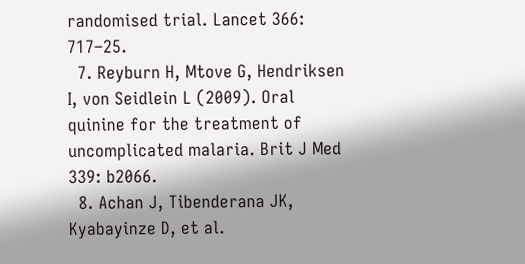randomised trial. Lancet 366: 717–25.
  7. Reyburn H, Mtove G, Hendriksen I, von Seidlein L (2009). Oral quinine for the treatment of uncomplicated malaria. Brit J Med 339: b2066.
  8. Achan J, Tibenderana JK, Kyabayinze D, et al.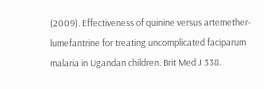(2009). Effectiveness of quinine versus artemether-lumefantrine for treating uncomplicated faciparum malaria in Ugandan children. Brit Med J 338.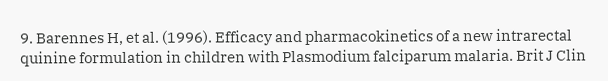9. Barennes H, et al. (1996). Efficacy and pharmacokinetics of a new intrarectal quinine formulation in children with Plasmodium falciparum malaria. Brit J Clin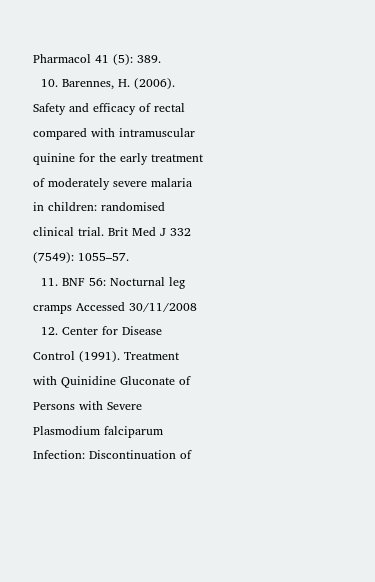Pharmacol 41 (5): 389.
  10. Barennes, H. (2006). Safety and efficacy of rectal compared with intramuscular quinine for the early treatment of moderately severe malaria in children: randomised clinical trial. Brit Med J 332 (7549): 1055–57.
  11. BNF 56: Nocturnal leg cramps Accessed 30/11/2008
  12. Center for Disease Control (1991). Treatment with Quinidine Gluconate of Persons with Severe Plasmodium falciparum Infection: Discontinuation of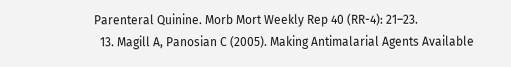Parenteral Quinine. Morb Mort Weekly Rep 40 (RR-4): 21–23.
  13. Magill A, Panosian C (2005). Making Antimalarial Agents Available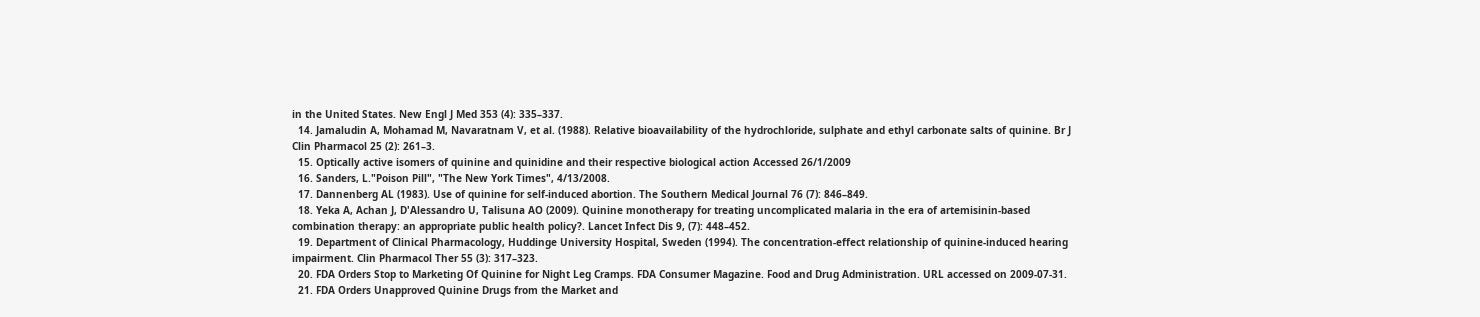in the United States. New Engl J Med 353 (4): 335–337.
  14. Jamaludin A, Mohamad M, Navaratnam V, et al. (1988). Relative bioavailability of the hydrochloride, sulphate and ethyl carbonate salts of quinine. Br J Clin Pharmacol 25 (2): 261–3.
  15. Optically active isomers of quinine and quinidine and their respective biological action Accessed 26/1/2009
  16. Sanders, L."Poison Pill", "The New York Times", 4/13/2008.
  17. Dannenberg AL (1983). Use of quinine for self-induced abortion. The Southern Medical Journal 76 (7): 846–849.
  18. Yeka A, Achan J, D'Alessandro U, Talisuna AO (2009). Quinine monotherapy for treating uncomplicated malaria in the era of artemisinin-based combination therapy: an appropriate public health policy?. Lancet Infect Dis 9, (7): 448–452.
  19. Department of Clinical Pharmacology, Huddinge University Hospital, Sweden (1994). The concentration-effect relationship of quinine-induced hearing impairment. Clin Pharmacol Ther 55 (3): 317–323.
  20. FDA Orders Stop to Marketing Of Quinine for Night Leg Cramps. FDA Consumer Magazine. Food and Drug Administration. URL accessed on 2009-07-31.
  21. FDA Orders Unapproved Quinine Drugs from the Market and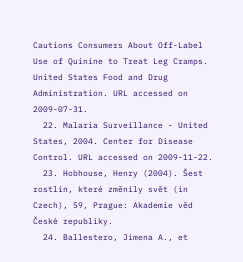Cautions Consumers About Off-Label Use of Quinine to Treat Leg Cramps. United States Food and Drug Administration. URL accessed on 2009-07-31.
  22. Malaria Surveillance - United States, 2004. Center for Disease Control. URL accessed on 2009-11-22.
  23. Hobhouse, Henry (2004). Šest rostlin, které změnily svět (in Czech), 59, Prague: Akademie věd České republiky.
  24. Ballestero, Jimena A., et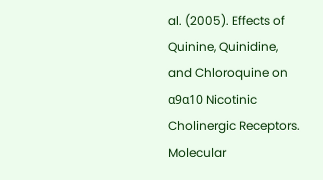al. (2005). Effects of Quinine, Quinidine, and Chloroquine on α9α10 Nicotinic Cholinergic Receptors. Molecular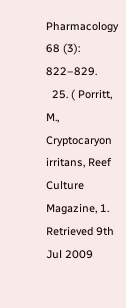Pharmacology 68 (3): 822–829.
  25. ( Porritt, M., Cryptocaryon irritans, Reef Culture Magazine, 1. Retrieved 9th Jul 2009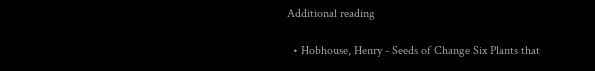Additional reading

  • Hobhouse, Henry - Seeds of Change Six Plants that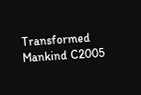Transformed Mankind C2005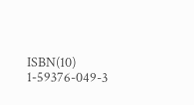ISBN(10) 1-59376-049-3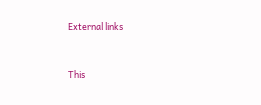External links


This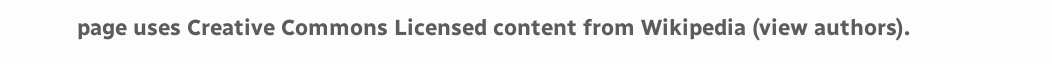page uses Creative Commons Licensed content from Wikipedia (view authors).